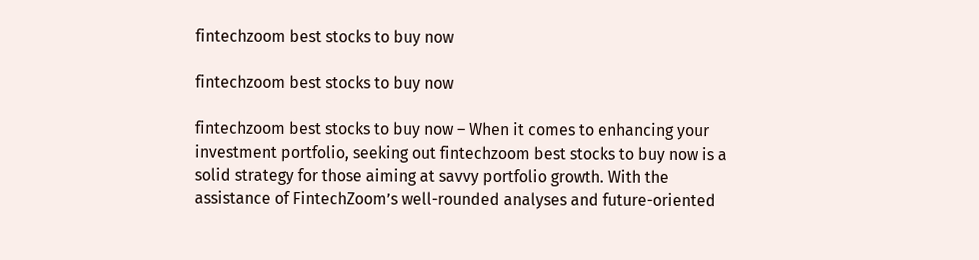fintechzoom best stocks to buy now

fintechzoom best stocks to buy now

fintechzoom best stocks to buy now – When it comes to enhancing your investment portfolio, seeking out fintechzoom best stocks to buy now is a solid strategy for those aiming at savvy portfolio growth. With the assistance of FintechZoom’s well-rounded analyses and future-oriented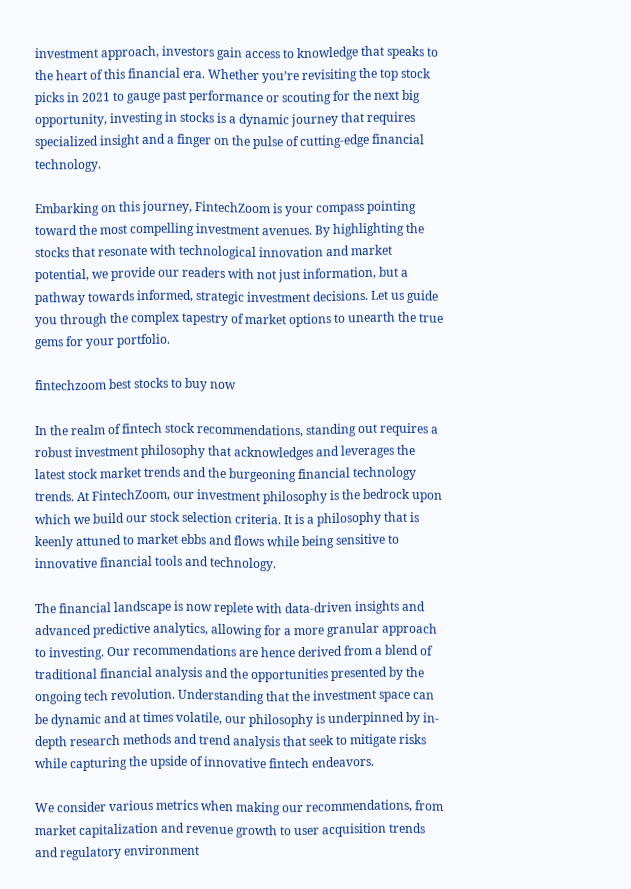investment approach, investors gain access to knowledge that speaks to the heart of this financial era. Whether you’re revisiting the top stock picks in 2021 to gauge past performance or scouting for the next big opportunity, investing in stocks is a dynamic journey that requires specialized insight and a finger on the pulse of cutting-edge financial technology.

Embarking on this journey, FintechZoom is your compass pointing toward the most compelling investment avenues. By highlighting the stocks that resonate with technological innovation and market potential, we provide our readers with not just information, but a pathway towards informed, strategic investment decisions. Let us guide you through the complex tapestry of market options to unearth the true gems for your portfolio.

fintechzoom best stocks to buy now

In the realm of fintech stock recommendations, standing out requires a robust investment philosophy that acknowledges and leverages the latest stock market trends and the burgeoning financial technology trends. At FintechZoom, our investment philosophy is the bedrock upon which we build our stock selection criteria. It is a philosophy that is keenly attuned to market ebbs and flows while being sensitive to innovative financial tools and technology.

The financial landscape is now replete with data-driven insights and advanced predictive analytics, allowing for a more granular approach to investing. Our recommendations are hence derived from a blend of traditional financial analysis and the opportunities presented by the ongoing tech revolution. Understanding that the investment space can be dynamic and at times volatile, our philosophy is underpinned by in-depth research methods and trend analysis that seek to mitigate risks while capturing the upside of innovative fintech endeavors.

We consider various metrics when making our recommendations, from market capitalization and revenue growth to user acquisition trends and regulatory environment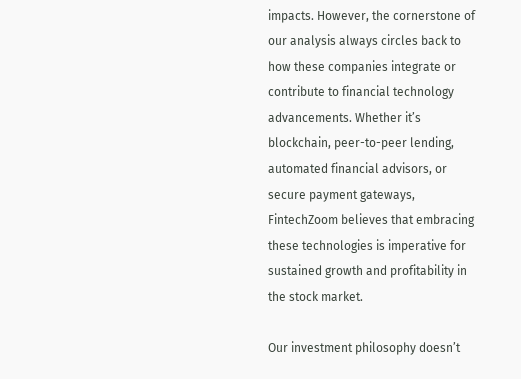impacts. However, the cornerstone of our analysis always circles back to how these companies integrate or contribute to financial technology advancements. Whether it’s blockchain, peer-to-peer lending, automated financial advisors, or secure payment gateways, FintechZoom believes that embracing these technologies is imperative for sustained growth and profitability in the stock market.

Our investment philosophy doesn’t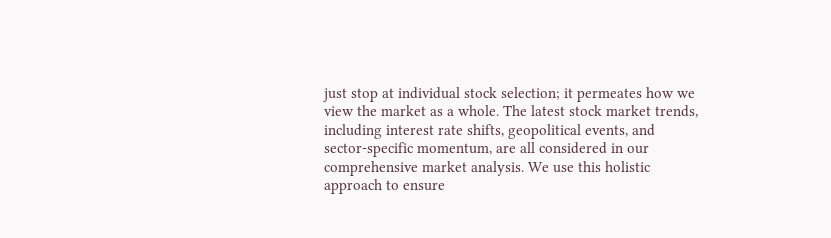just stop at individual stock selection; it permeates how we view the market as a whole. The latest stock market trends, including interest rate shifts, geopolitical events, and sector-specific momentum, are all considered in our comprehensive market analysis. We use this holistic approach to ensure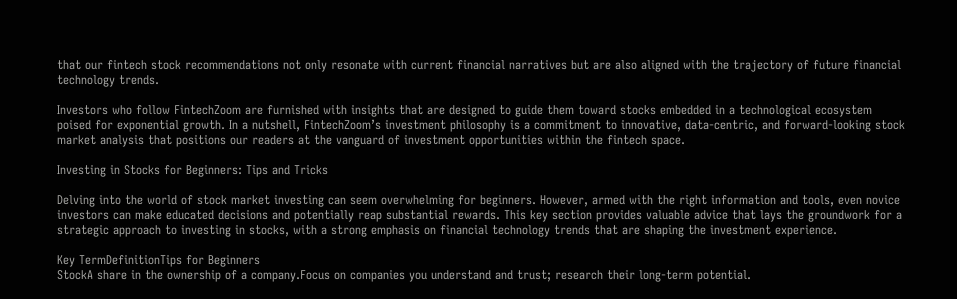that our fintech stock recommendations not only resonate with current financial narratives but are also aligned with the trajectory of future financial technology trends.

Investors who follow FintechZoom are furnished with insights that are designed to guide them toward stocks embedded in a technological ecosystem poised for exponential growth. In a nutshell, FintechZoom’s investment philosophy is a commitment to innovative, data-centric, and forward-looking stock market analysis that positions our readers at the vanguard of investment opportunities within the fintech space.

Investing in Stocks for Beginners: Tips and Tricks

Delving into the world of stock market investing can seem overwhelming for beginners. However, armed with the right information and tools, even novice investors can make educated decisions and potentially reap substantial rewards. This key section provides valuable advice that lays the groundwork for a strategic approach to investing in stocks, with a strong emphasis on financial technology trends that are shaping the investment experience.

Key TermDefinitionTips for Beginners
StockA share in the ownership of a company.Focus on companies you understand and trust; research their long-term potential.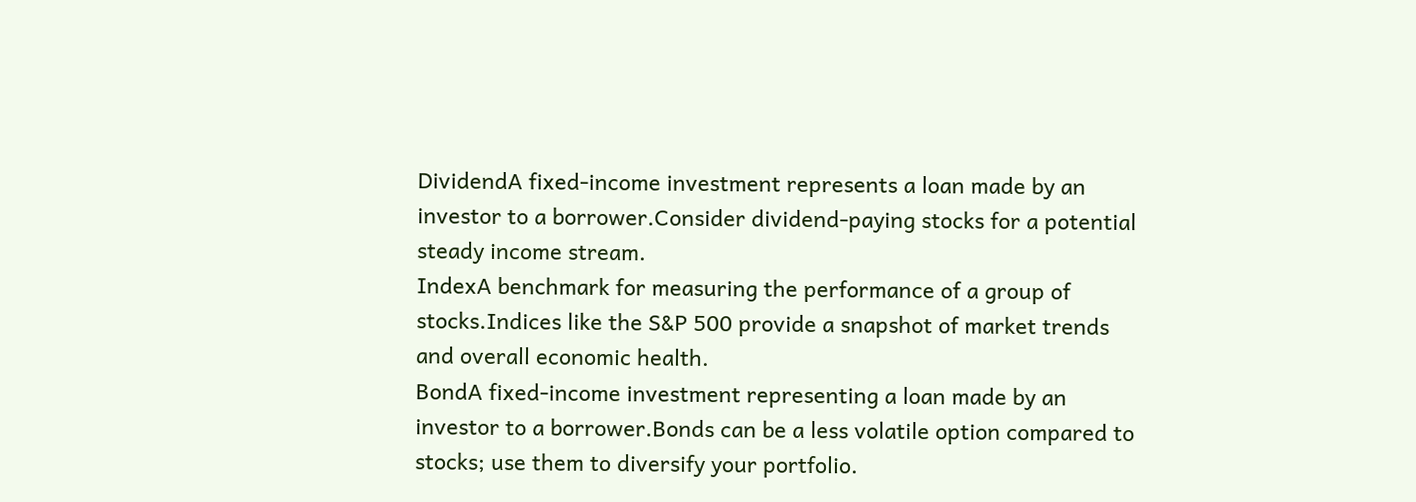DividendA fixed-income investment represents a loan made by an investor to a borrower.Consider dividend-paying stocks for a potential steady income stream.
IndexA benchmark for measuring the performance of a group of stocks.Indices like the S&P 500 provide a snapshot of market trends and overall economic health.
BondA fixed-income investment representing a loan made by an investor to a borrower.Bonds can be a less volatile option compared to stocks; use them to diversify your portfolio.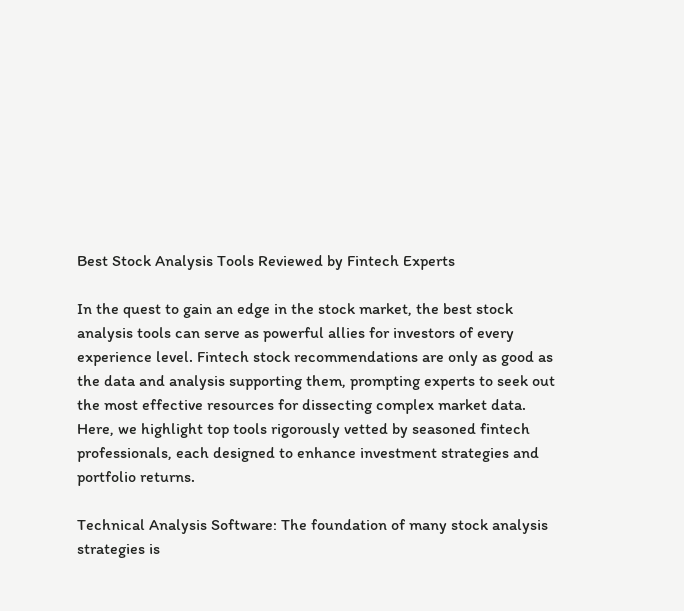Best Stock Analysis Tools Reviewed by Fintech Experts

In the quest to gain an edge in the stock market, the best stock analysis tools can serve as powerful allies for investors of every experience level. Fintech stock recommendations are only as good as the data and analysis supporting them, prompting experts to seek out the most effective resources for dissecting complex market data. Here, we highlight top tools rigorously vetted by seasoned fintech professionals, each designed to enhance investment strategies and portfolio returns.

Technical Analysis Software: The foundation of many stock analysis strategies is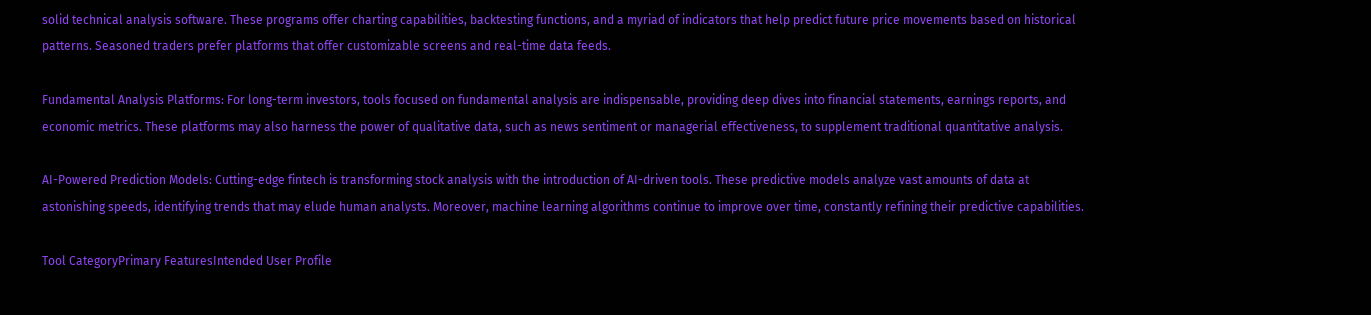solid technical analysis software. These programs offer charting capabilities, backtesting functions, and a myriad of indicators that help predict future price movements based on historical patterns. Seasoned traders prefer platforms that offer customizable screens and real-time data feeds.

Fundamental Analysis Platforms: For long-term investors, tools focused on fundamental analysis are indispensable, providing deep dives into financial statements, earnings reports, and economic metrics. These platforms may also harness the power of qualitative data, such as news sentiment or managerial effectiveness, to supplement traditional quantitative analysis.

AI-Powered Prediction Models: Cutting-edge fintech is transforming stock analysis with the introduction of AI-driven tools. These predictive models analyze vast amounts of data at astonishing speeds, identifying trends that may elude human analysts. Moreover, machine learning algorithms continue to improve over time, constantly refining their predictive capabilities.

Tool CategoryPrimary FeaturesIntended User Profile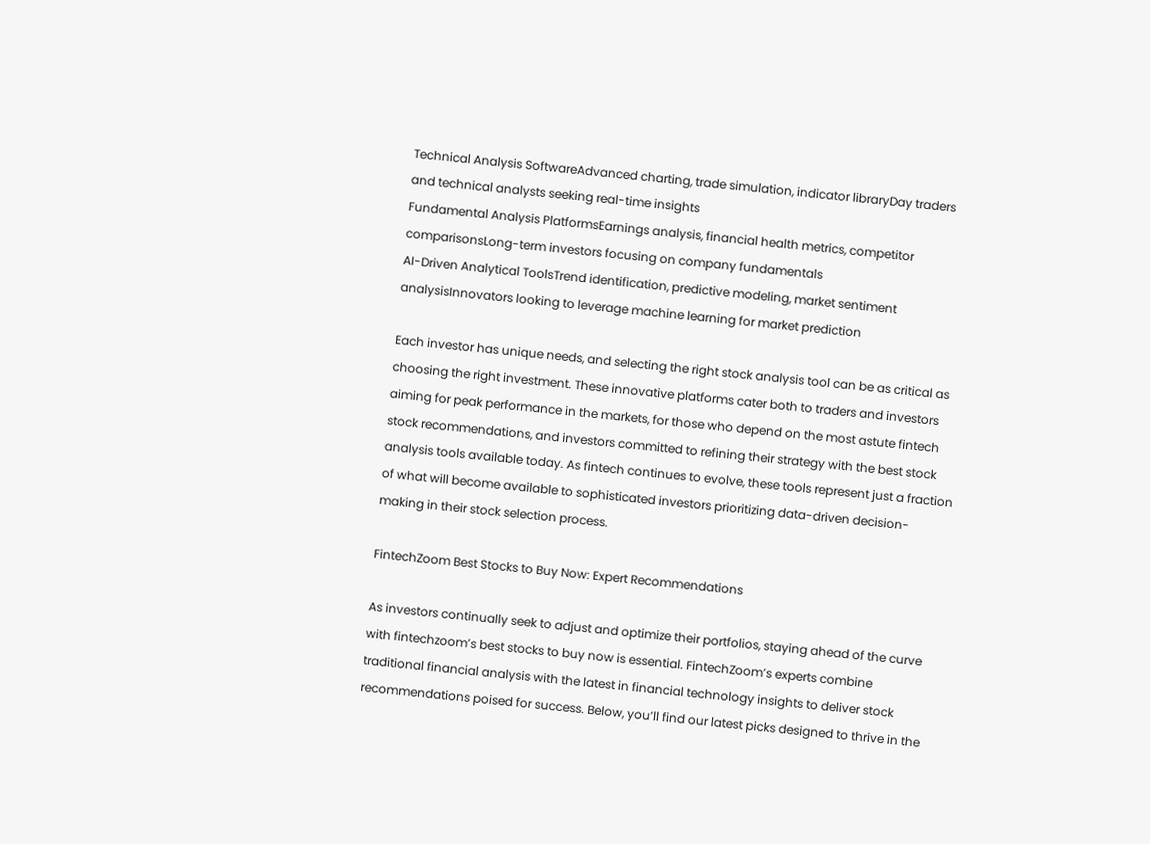Technical Analysis SoftwareAdvanced charting, trade simulation, indicator libraryDay traders and technical analysts seeking real-time insights
Fundamental Analysis PlatformsEarnings analysis, financial health metrics, competitor comparisonsLong-term investors focusing on company fundamentals
AI-Driven Analytical ToolsTrend identification, predictive modeling, market sentiment analysisInnovators looking to leverage machine learning for market prediction

Each investor has unique needs, and selecting the right stock analysis tool can be as critical as choosing the right investment. These innovative platforms cater both to traders and investors aiming for peak performance in the markets, for those who depend on the most astute fintech stock recommendations, and investors committed to refining their strategy with the best stock analysis tools available today. As fintech continues to evolve, these tools represent just a fraction of what will become available to sophisticated investors prioritizing data-driven decision-making in their stock selection process.

FintechZoom Best Stocks to Buy Now: Expert Recommendations

As investors continually seek to adjust and optimize their portfolios, staying ahead of the curve with fintechzoom’s best stocks to buy now is essential. FintechZoom’s experts combine traditional financial analysis with the latest in financial technology insights to deliver stock recommendations poised for success. Below, you’ll find our latest picks designed to thrive in the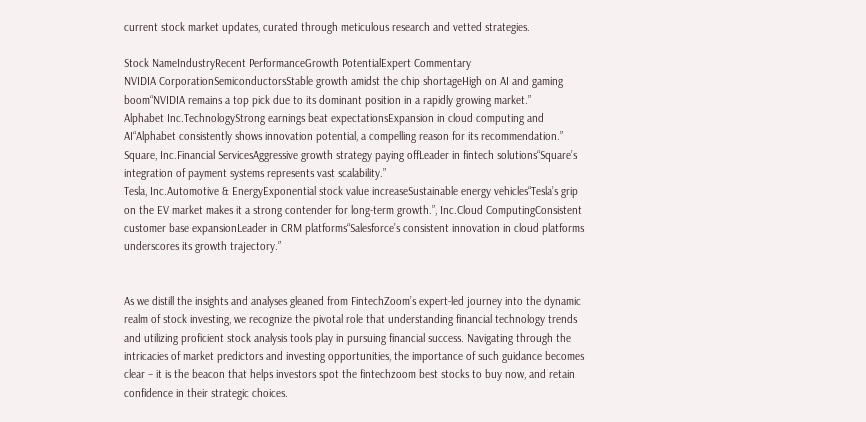current stock market updates, curated through meticulous research and vetted strategies.

Stock NameIndustryRecent PerformanceGrowth PotentialExpert Commentary
NVIDIA CorporationSemiconductorsStable growth amidst the chip shortageHigh on AI and gaming boom“NVIDIA remains a top pick due to its dominant position in a rapidly growing market.”
Alphabet Inc.TechnologyStrong earnings beat expectationsExpansion in cloud computing and AI“Alphabet consistently shows innovation potential, a compelling reason for its recommendation.”
Square, Inc.Financial ServicesAggressive growth strategy paying offLeader in fintech solutions“Square’s integration of payment systems represents vast scalability.”
Tesla, Inc.Automotive & EnergyExponential stock value increaseSustainable energy vehicles“Tesla’s grip on the EV market makes it a strong contender for long-term growth.”, Inc.Cloud ComputingConsistent customer base expansionLeader in CRM platforms“Salesforce’s consistent innovation in cloud platforms underscores its growth trajectory.”


As we distill the insights and analyses gleaned from FintechZoom’s expert-led journey into the dynamic realm of stock investing, we recognize the pivotal role that understanding financial technology trends and utilizing proficient stock analysis tools play in pursuing financial success. Navigating through the intricacies of market predictors and investing opportunities, the importance of such guidance becomes clear – it is the beacon that helps investors spot the fintechzoom best stocks to buy now, and retain confidence in their strategic choices.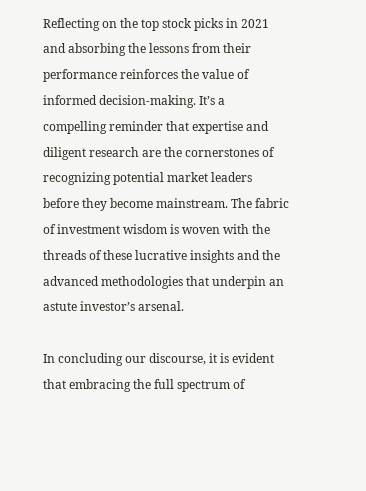Reflecting on the top stock picks in 2021 and absorbing the lessons from their performance reinforces the value of informed decision-making. It’s a compelling reminder that expertise and diligent research are the cornerstones of recognizing potential market leaders before they become mainstream. The fabric of investment wisdom is woven with the threads of these lucrative insights and the advanced methodologies that underpin an astute investor’s arsenal.

In concluding our discourse, it is evident that embracing the full spectrum of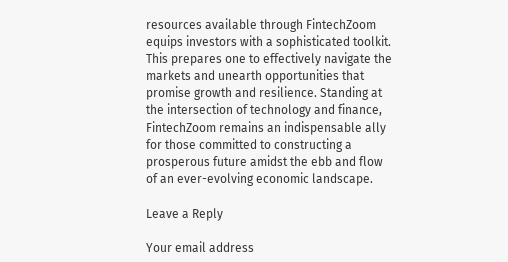resources available through FintechZoom equips investors with a sophisticated toolkit. This prepares one to effectively navigate the markets and unearth opportunities that promise growth and resilience. Standing at the intersection of technology and finance, FintechZoom remains an indispensable ally for those committed to constructing a prosperous future amidst the ebb and flow of an ever-evolving economic landscape.

Leave a Reply

Your email address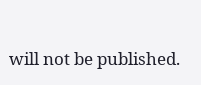will not be published.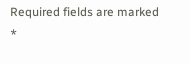Required fields are marked *